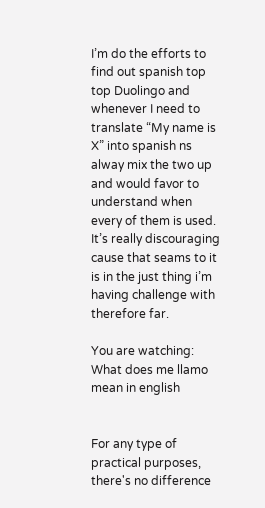I’m do the efforts to find out spanish top top Duolingo and whenever I need to translate “My name is X” into spanish ns alway mix the two up and would favor to understand when every of them is used. It’s really discouraging cause that seams to it is in the just thing i’m having challenge with therefore far.

You are watching: What does me llamo mean in english


For any type of practical purposes, there's no difference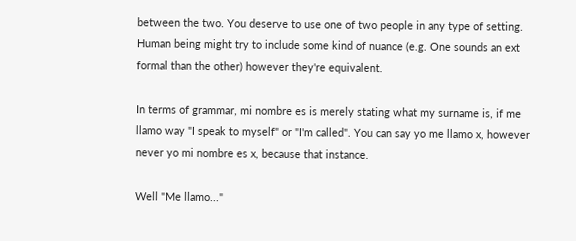between the two. You deserve to use one of two people in any type of setting. Human being might try to include some kind of nuance (e.g. One sounds an ext formal than the other) however they're equivalent.

In terms of grammar, mi nombre es is merely stating what my surname is, if me llamo way "I speak to myself" or "I'm called". You can say yo me llamo x, however never yo mi nombre es x, because that instance.

Well "Me llamo..."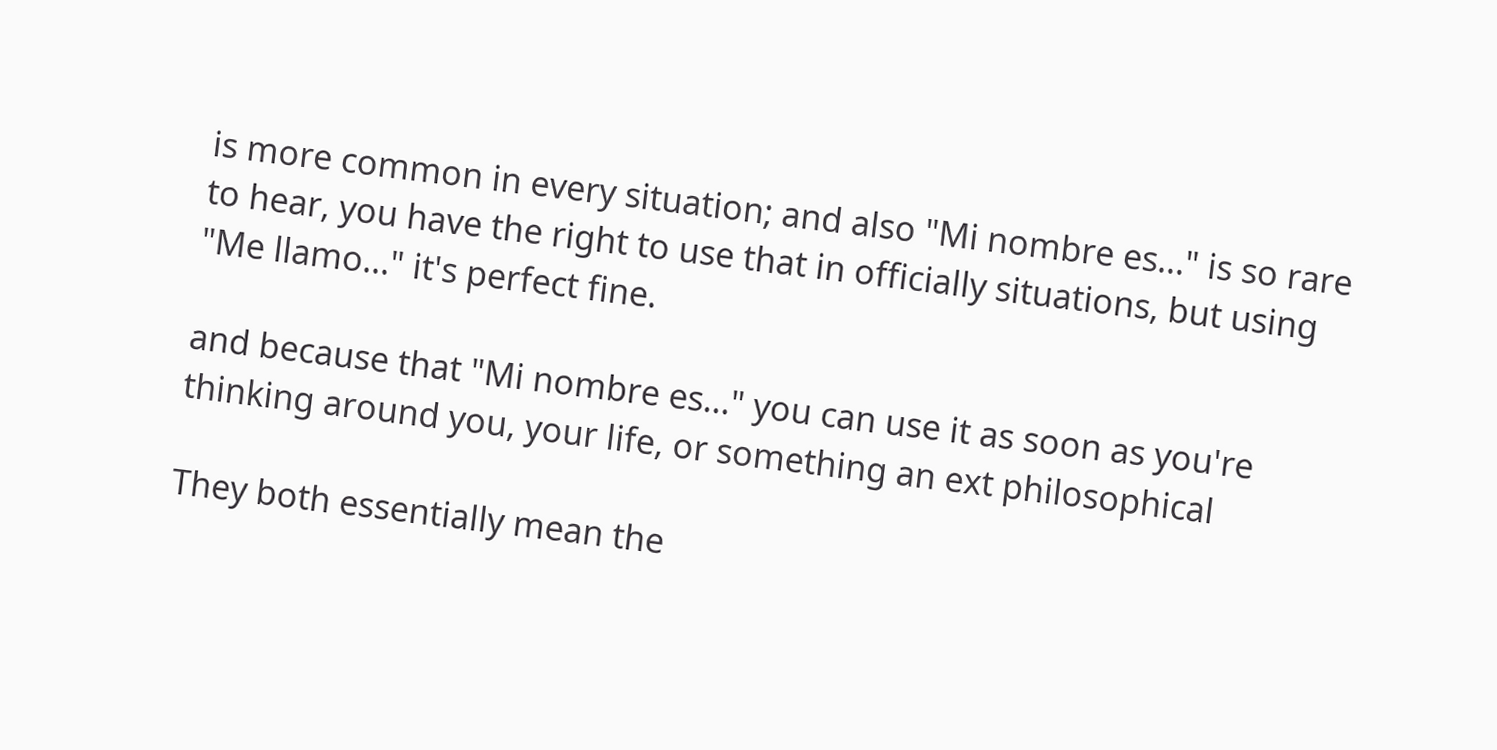is more common in every situation; and also "Mi nombre es..." is so rare to hear, you have the right to use that in officially situations, but using "Me llamo..." it's perfect fine.

and because that "Mi nombre es..." you can use it as soon as you're thinking around you, your life, or something an ext philosophical

They both essentially mean the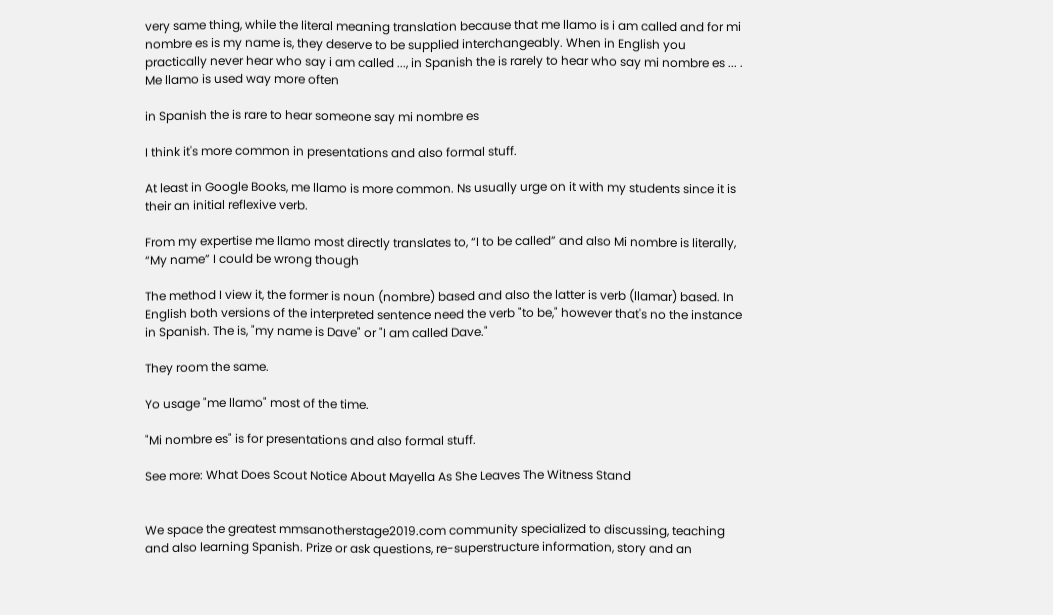very same thing, while the literal meaning translation because that me llamo is i am called and for mi nombre es is my name is, they deserve to be supplied interchangeably. When in English you practically never hear who say i am called ..., in Spanish the is rarely to hear who say mi nombre es ... . Me llamo is used way more often

in Spanish the is rare to hear someone say mi nombre es

I think it's more common in presentations and also formal stuff.

At least in Google Books, me llamo is more common. Ns usually urge on it with my students since it is their an initial reflexive verb.

From my expertise me llamo most directly translates to, “I to be called” and also Mi nombre is literally, “My name” I could be wrong though

The method I view it, the former is noun (nombre) based and also the latter is verb (llamar) based. In English both versions of the interpreted sentence need the verb "to be," however that's no the instance in Spanish. The is, "my name is Dave" or "I am called Dave."

They room the same.

Yo usage "me llamo" most of the time.

"Mi nombre es" is for presentations and also formal stuff.

See more: What Does Scout Notice About Mayella As She Leaves The Witness Stand


We space the greatest mmsanotherstage2019.com community specialized to discussing, teaching and also learning Spanish. Prize or ask questions, re-superstructure information, story and an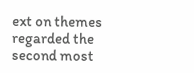ext on themes regarded the second most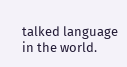talked language in the world.